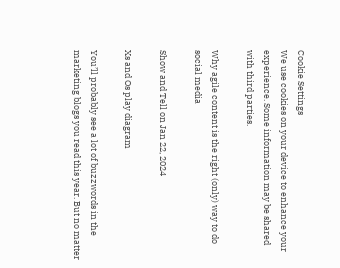Cookie Settings
We use cookies on your device to enhance your experience. Some information may be shared with third parties.

Why agile content is the right (only) way to do social media

Show and Tell on Jan 22, 2024

Xs and Os play diagram

You’ll probably see a lot of buzzwords in the marketing blogs you read this year. But no matter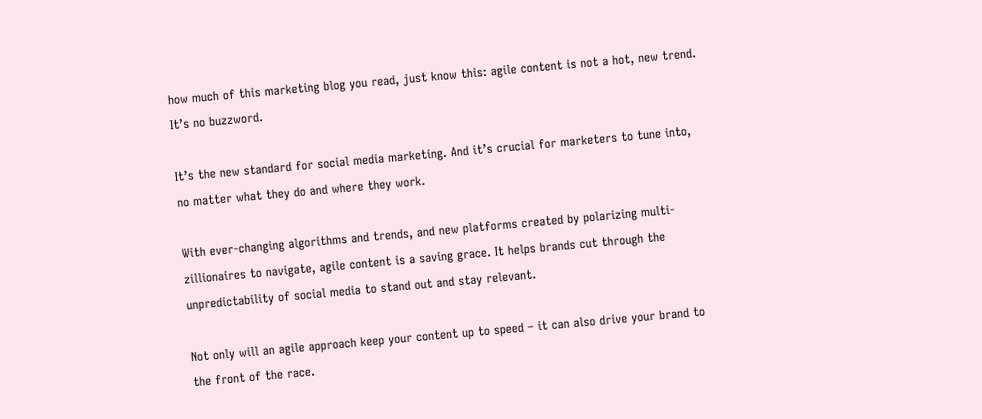how much of this marketing blog you read, just know this: agile content is not a hot, new trend. It’s no buzzword.

It’s the new standard for social media marketing. And it’s crucial for marketers to tune into, no matter what they do and where they work.

With ever-changing algorithms and trends, and new platforms created by polarizing multi-zillionaires to navigate, agile content is a saving grace. It helps brands cut through the unpredictability of social media to stand out and stay relevant.

Not only will an agile approach keep your content up to speed – it can also drive your brand to the front of the race.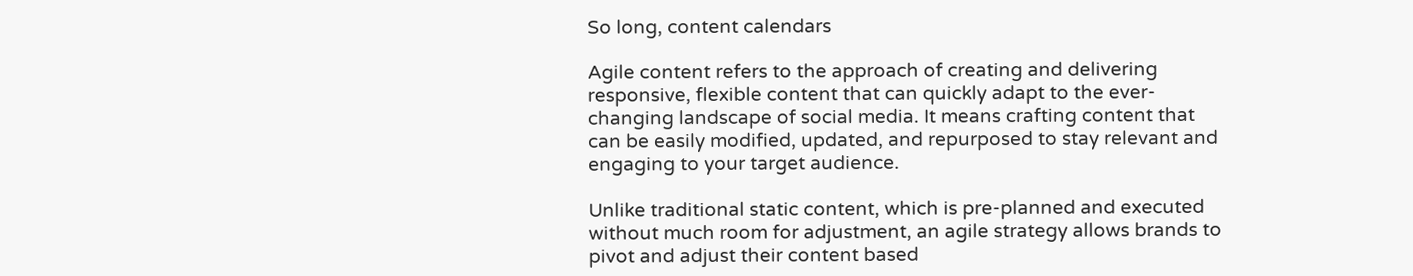So long, content calendars

Agile content refers to the approach of creating and delivering responsive, flexible content that can quickly adapt to the ever-changing landscape of social media. It means crafting content that can be easily modified, updated, and repurposed to stay relevant and engaging to your target audience.

Unlike traditional static content, which is pre-planned and executed without much room for adjustment, an agile strategy allows brands to pivot and adjust their content based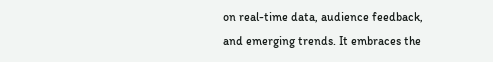on real-time data, audience feedback, and emerging trends. It embraces the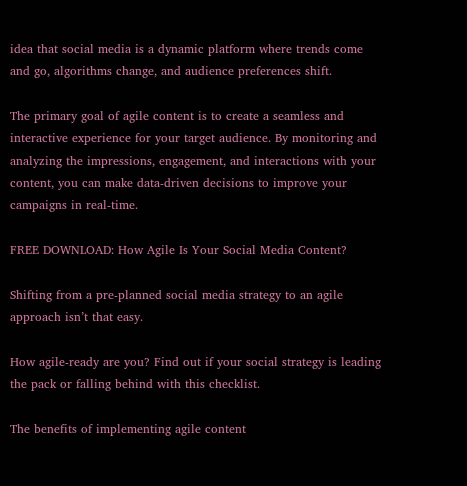idea that social media is a dynamic platform where trends come and go, algorithms change, and audience preferences shift.

The primary goal of agile content is to create a seamless and interactive experience for your target audience. By monitoring and analyzing the impressions, engagement, and interactions with your content, you can make data-driven decisions to improve your campaigns in real-time.

FREE DOWNLOAD: How Agile Is Your Social Media Content?

Shifting from a pre-planned social media strategy to an agile approach isn’t that easy.

How agile-ready are you? Find out if your social strategy is leading the pack or falling behind with this checklist.

The benefits of implementing agile content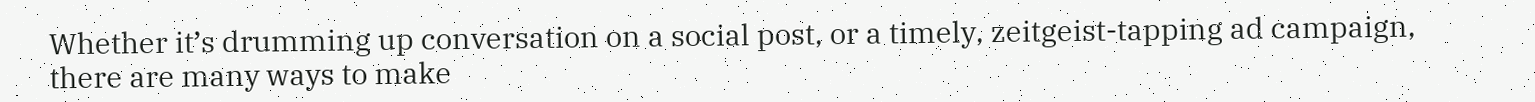Whether it’s drumming up conversation on a social post, or a timely, zeitgeist-tapping ad campaign, there are many ways to make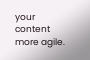your content more agile.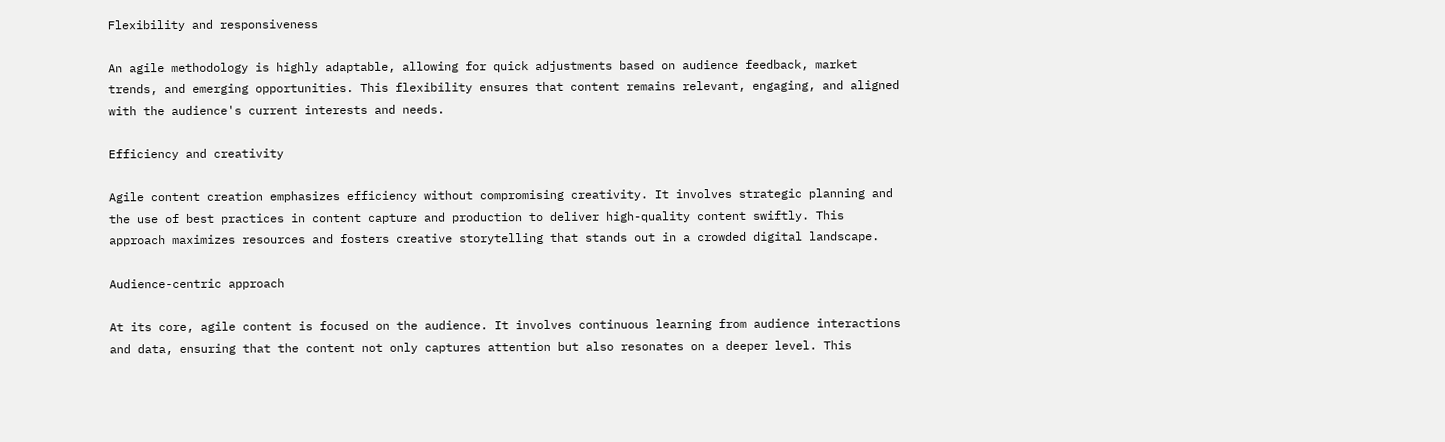Flexibility and responsiveness

An agile methodology is highly adaptable, allowing for quick adjustments based on audience feedback, market trends, and emerging opportunities. This flexibility ensures that content remains relevant, engaging, and aligned with the audience's current interests and needs.

Efficiency and creativity

Agile content creation emphasizes efficiency without compromising creativity. It involves strategic planning and the use of best practices in content capture and production to deliver high-quality content swiftly. This approach maximizes resources and fosters creative storytelling that stands out in a crowded digital landscape.

Audience-centric approach

At its core, agile content is focused on the audience. It involves continuous learning from audience interactions and data, ensuring that the content not only captures attention but also resonates on a deeper level. This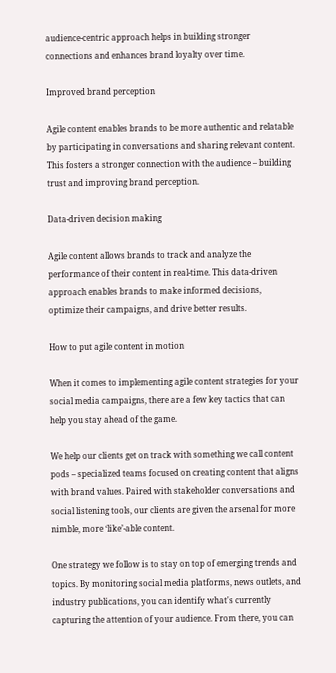audience-centric approach helps in building stronger connections and enhances brand loyalty over time.

Improved brand perception

Agile content enables brands to be more authentic and relatable by participating in conversations and sharing relevant content. This fosters a stronger connection with the audience – building trust and improving brand perception.

Data-driven decision making

Agile content allows brands to track and analyze the performance of their content in real-time. This data-driven approach enables brands to make informed decisions, optimize their campaigns, and drive better results.

How to put agile content in motion

When it comes to implementing agile content strategies for your social media campaigns, there are a few key tactics that can help you stay ahead of the game.

We help our clients get on track with something we call content pods – specialized teams focused on creating content that aligns with brand values. Paired with stakeholder conversations and social listening tools, our clients are given the arsenal for more nimble, more ‘like’-able content.

One strategy we follow is to stay on top of emerging trends and topics. By monitoring social media platforms, news outlets, and industry publications, you can identify what's currently capturing the attention of your audience. From there, you can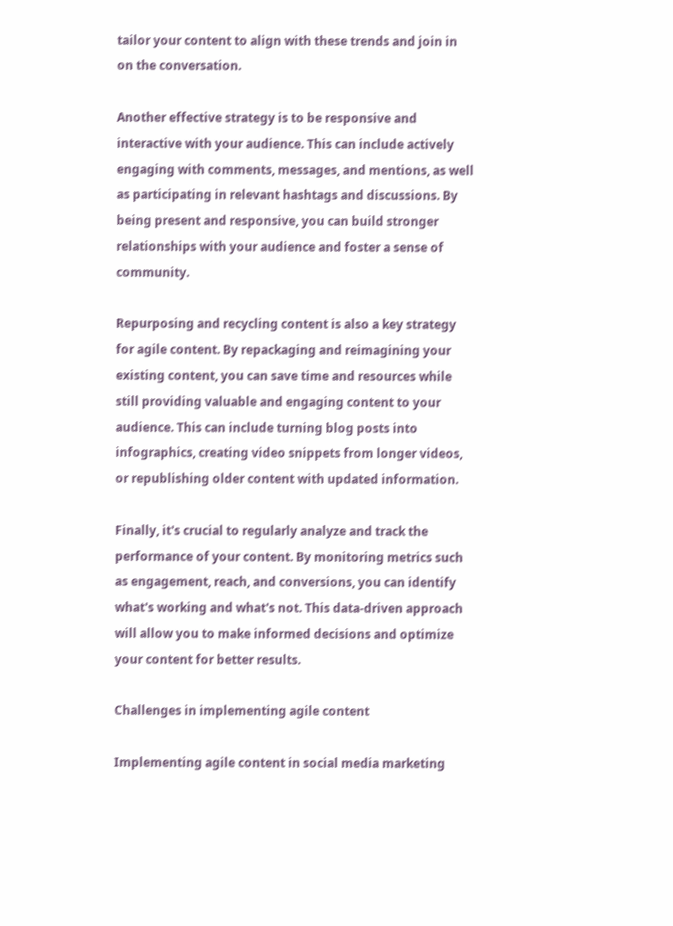tailor your content to align with these trends and join in on the conversation.

Another effective strategy is to be responsive and interactive with your audience. This can include actively engaging with comments, messages, and mentions, as well as participating in relevant hashtags and discussions. By being present and responsive, you can build stronger relationships with your audience and foster a sense of community.

Repurposing and recycling content is also a key strategy for agile content. By repackaging and reimagining your existing content, you can save time and resources while still providing valuable and engaging content to your audience. This can include turning blog posts into infographics, creating video snippets from longer videos, or republishing older content with updated information.

Finally, it's crucial to regularly analyze and track the performance of your content. By monitoring metrics such as engagement, reach, and conversions, you can identify what's working and what's not. This data-driven approach will allow you to make informed decisions and optimize your content for better results.

Challenges in implementing agile content

Implementing agile content in social media marketing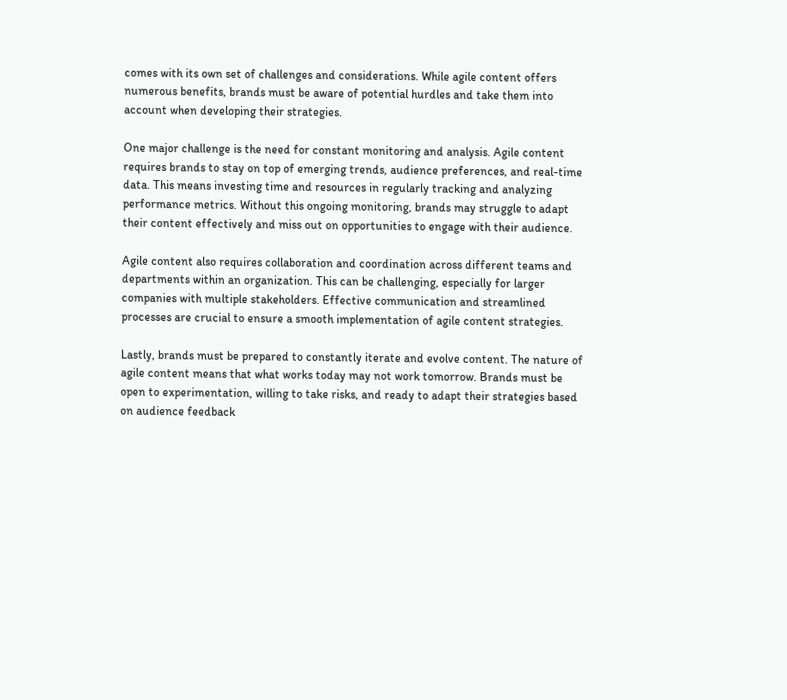comes with its own set of challenges and considerations. While agile content offers numerous benefits, brands must be aware of potential hurdles and take them into account when developing their strategies.

One major challenge is the need for constant monitoring and analysis. Agile content requires brands to stay on top of emerging trends, audience preferences, and real-time data. This means investing time and resources in regularly tracking and analyzing performance metrics. Without this ongoing monitoring, brands may struggle to adapt their content effectively and miss out on opportunities to engage with their audience.

Agile content also requires collaboration and coordination across different teams and departments within an organization. This can be challenging, especially for larger companies with multiple stakeholders. Effective communication and streamlined processes are crucial to ensure a smooth implementation of agile content strategies.

Lastly, brands must be prepared to constantly iterate and evolve content. The nature of agile content means that what works today may not work tomorrow. Brands must be open to experimentation, willing to take risks, and ready to adapt their strategies based on audience feedback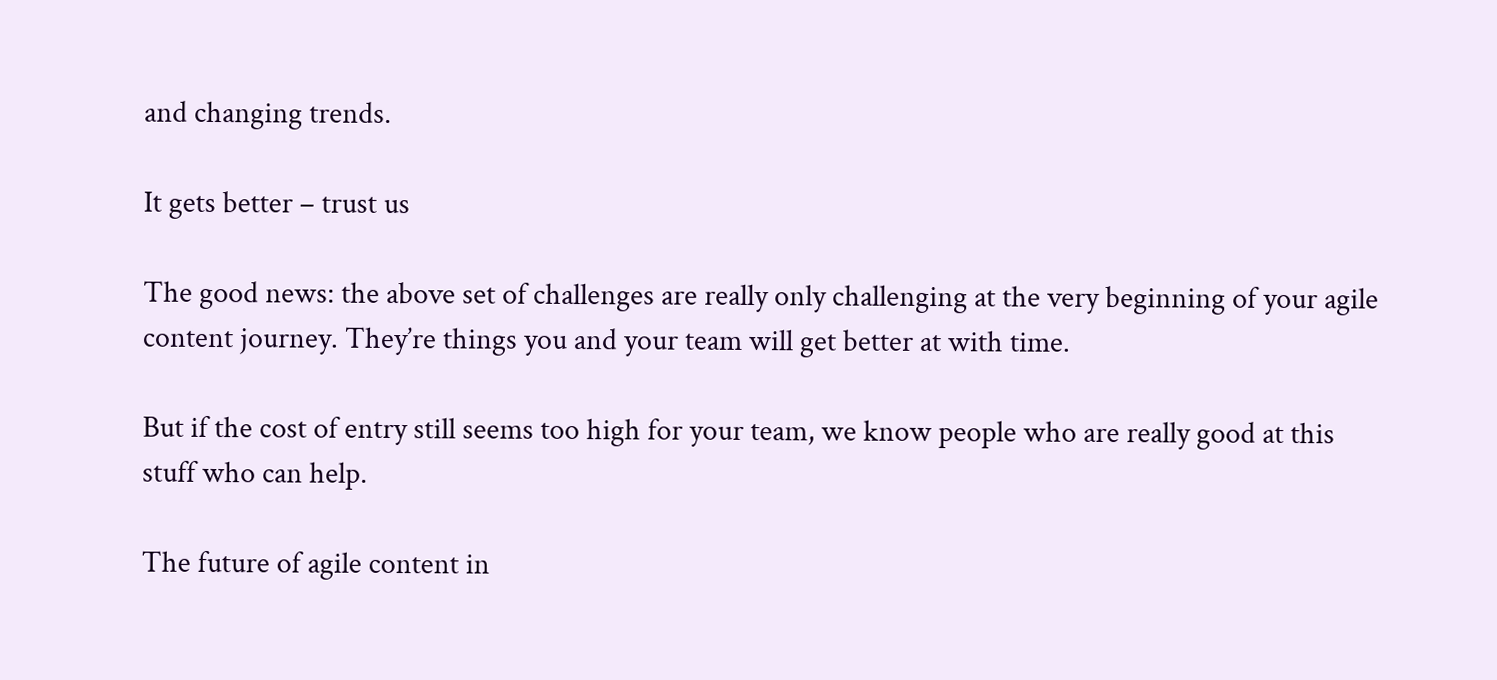and changing trends.

It gets better – trust us

The good news: the above set of challenges are really only challenging at the very beginning of your agile content journey. They’re things you and your team will get better at with time.

But if the cost of entry still seems too high for your team, we know people who are really good at this stuff who can help.

The future of agile content in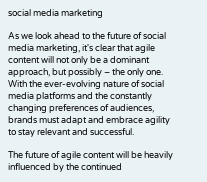social media marketing

As we look ahead to the future of social media marketing, it's clear that agile content will not only be a dominant approach, but possibly – the only one. With the ever-evolving nature of social media platforms and the constantly changing preferences of audiences, brands must adapt and embrace agility to stay relevant and successful.

The future of agile content will be heavily influenced by the continued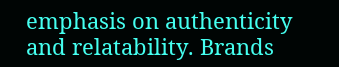emphasis on authenticity and relatability. Brands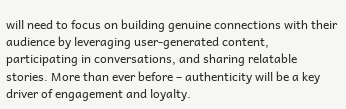will need to focus on building genuine connections with their audience by leveraging user-generated content, participating in conversations, and sharing relatable stories. More than ever before – authenticity will be a key driver of engagement and loyalty.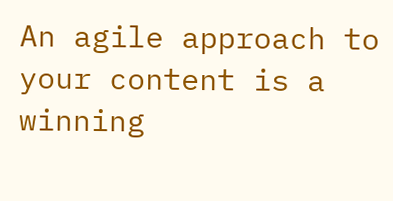An agile approach to your content is a winning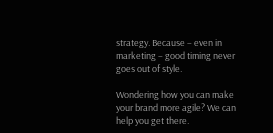strategy. Because – even in marketing – good timing never goes out of style.

Wondering how you can make your brand more agile? We can help you get there.